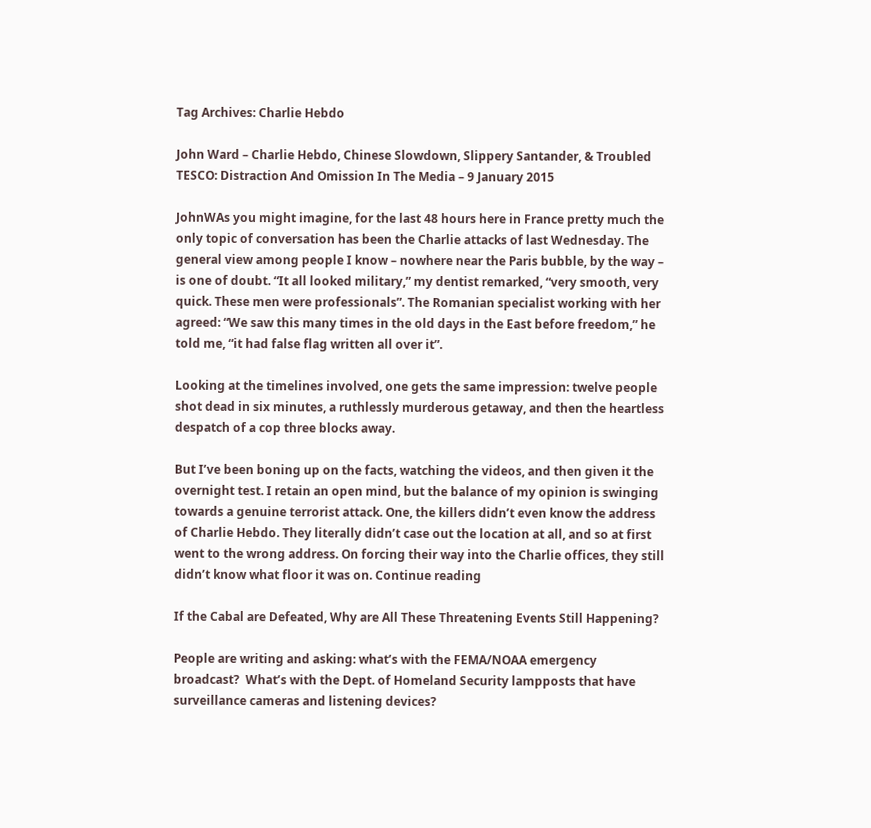Tag Archives: Charlie Hebdo

John Ward – Charlie Hebdo, Chinese Slowdown, Slippery Santander, & Troubled TESCO: Distraction And Omission In The Media – 9 January 2015

JohnWAs you might imagine, for the last 48 hours here in France pretty much the only topic of conversation has been the Charlie attacks of last Wednesday. The general view among people I know – nowhere near the Paris bubble, by the way – is one of doubt. “It all looked military,” my dentist remarked, “very smooth, very quick. These men were professionals”. The Romanian specialist working with her agreed: “We saw this many times in the old days in the East before freedom,” he told me, “it had false flag written all over it”.

Looking at the timelines involved, one gets the same impression: twelve people shot dead in six minutes, a ruthlessly murderous getaway, and then the heartless despatch of a cop three blocks away.

But I’ve been boning up on the facts, watching the videos, and then given it the overnight test. I retain an open mind, but the balance of my opinion is swinging towards a genuine terrorist attack. One, the killers didn’t even know the address of Charlie Hebdo. They literally didn’t case out the location at all, and so at first went to the wrong address. On forcing their way into the Charlie offices, they still didn’t know what floor it was on. Continue reading

If the Cabal are Defeated, Why are All These Threatening Events Still Happening?

People are writing and asking: what’s with the FEMA/NOAA emergency broadcast?  What’s with the Dept. of Homeland Security lampposts that have surveillance cameras and listening devices?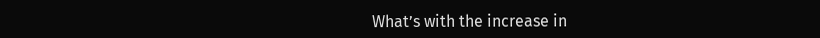What’s with the increase in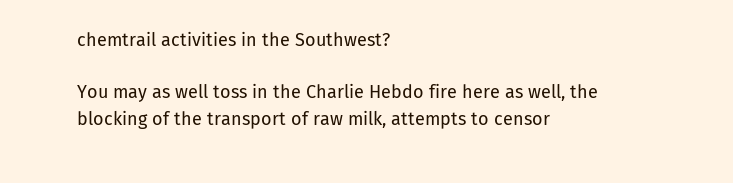chemtrail activities in the Southwest?

You may as well toss in the Charlie Hebdo fire here as well, the blocking of the transport of raw milk, attempts to censor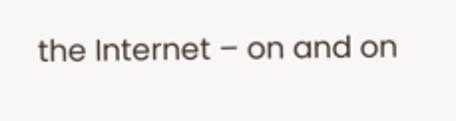the Internet – on and on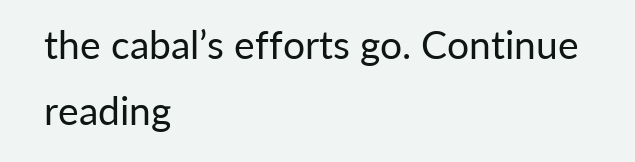the cabal’s efforts go. Continue reading